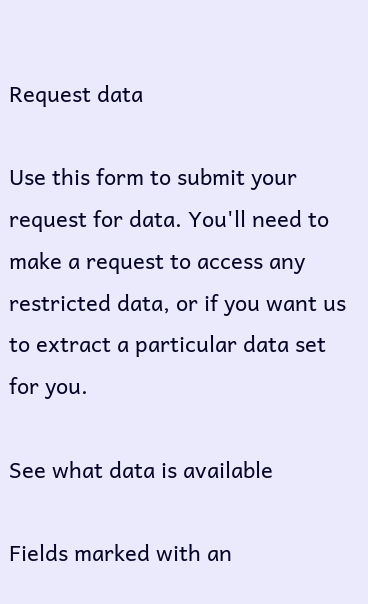Request data

Use this form to submit your request for data. You'll need to make a request to access any restricted data, or if you want us to extract a particular data set for you.

See what data is available

Fields marked with an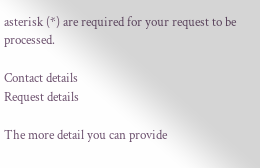asterisk (*) are required for your request to be processed.

Contact details
Request details

The more detail you can provide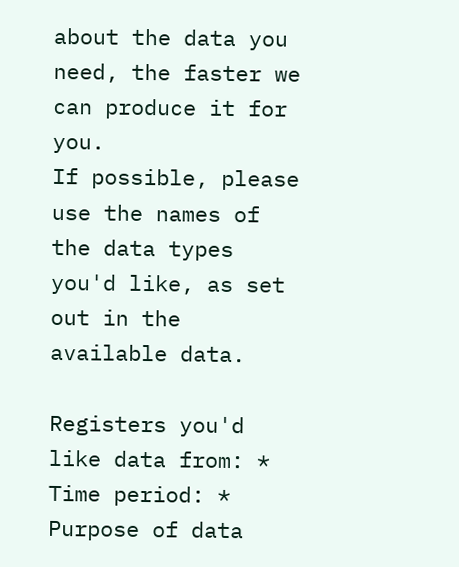about the data you need, the faster we can produce it for you.
If possible, please use the names of the data types you'd like, as set out in the available data.

Registers you'd like data from: *
Time period: *
Purpose of data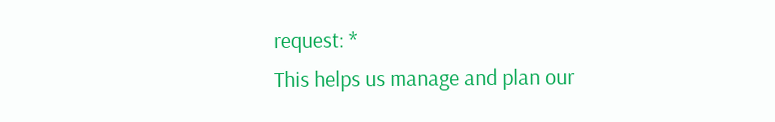request: *
This helps us manage and plan our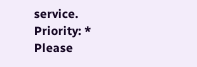service.
Priority: *
Please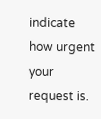indicate how urgent your request is.